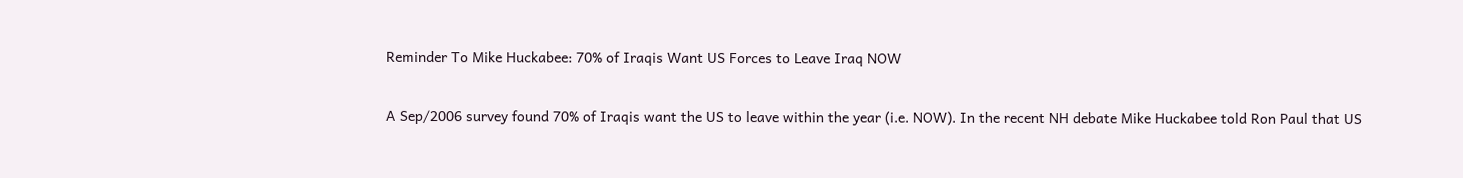Reminder To Mike Huckabee: 70% of Iraqis Want US Forces to Leave Iraq NOW

A Sep/2006 survey found 70% of Iraqis want the US to leave within the year (i.e. NOW). In the recent NH debate Mike Huckabee told Ron Paul that US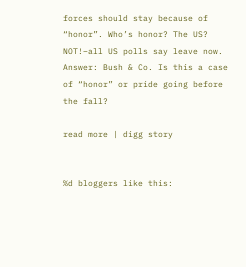forces should stay because of “honor”. Who’s honor? The US? NOT!–all US polls say leave now. Answer: Bush & Co. Is this a case of “honor” or pride going before the fall?

read more | digg story


%d bloggers like this: